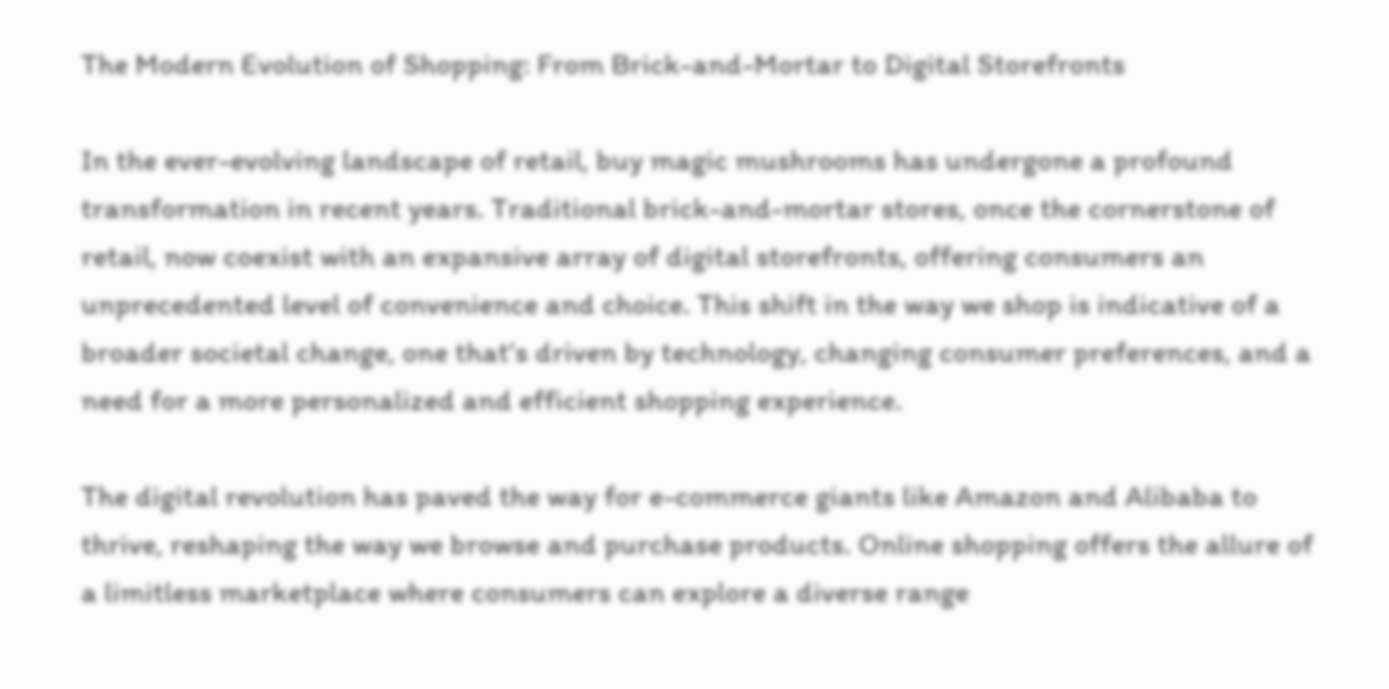The Modern Evolution of Shopping: From Brick-and-Mortar to Digital Storefronts

In the ever-evolving landscape of retail, buy magic mushrooms has undergone a profound transformation in recent years. Traditional brick-and-mortar stores, once the cornerstone of retail, now coexist with an expansive array of digital storefronts, offering consumers an unprecedented level of convenience and choice. This shift in the way we shop is indicative of a broader societal change, one that’s driven by technology, changing consumer preferences, and a need for a more personalized and efficient shopping experience.

The digital revolution has paved the way for e-commerce giants like Amazon and Alibaba to thrive, reshaping the way we browse and purchase products. Online shopping offers the allure of a limitless marketplace where consumers can explore a diverse range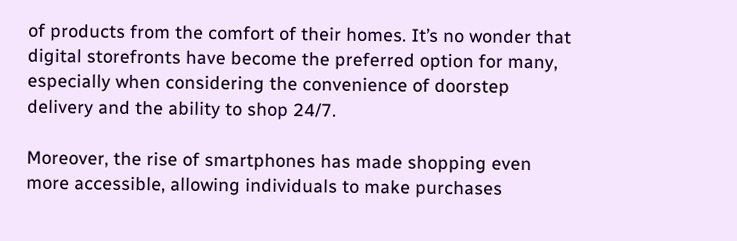of products from the comfort of their homes. It’s no wonder that digital storefronts have become the preferred option for many, especially when considering the convenience of doorstep delivery and the ability to shop 24/7.

Moreover, the rise of smartphones has made shopping even more accessible, allowing individuals to make purchases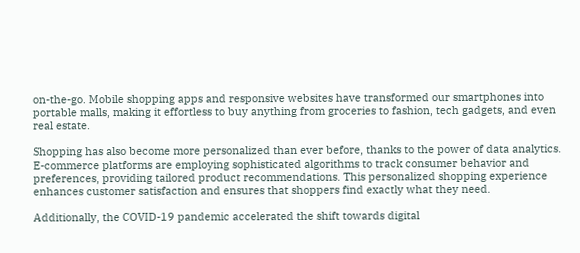on-the-go. Mobile shopping apps and responsive websites have transformed our smartphones into portable malls, making it effortless to buy anything from groceries to fashion, tech gadgets, and even real estate.

Shopping has also become more personalized than ever before, thanks to the power of data analytics. E-commerce platforms are employing sophisticated algorithms to track consumer behavior and preferences, providing tailored product recommendations. This personalized shopping experience enhances customer satisfaction and ensures that shoppers find exactly what they need.

Additionally, the COVID-19 pandemic accelerated the shift towards digital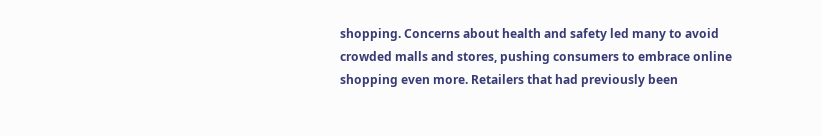shopping. Concerns about health and safety led many to avoid crowded malls and stores, pushing consumers to embrace online shopping even more. Retailers that had previously been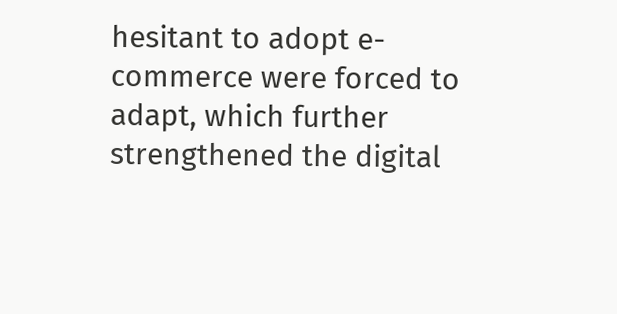hesitant to adopt e-commerce were forced to adapt, which further strengthened the digital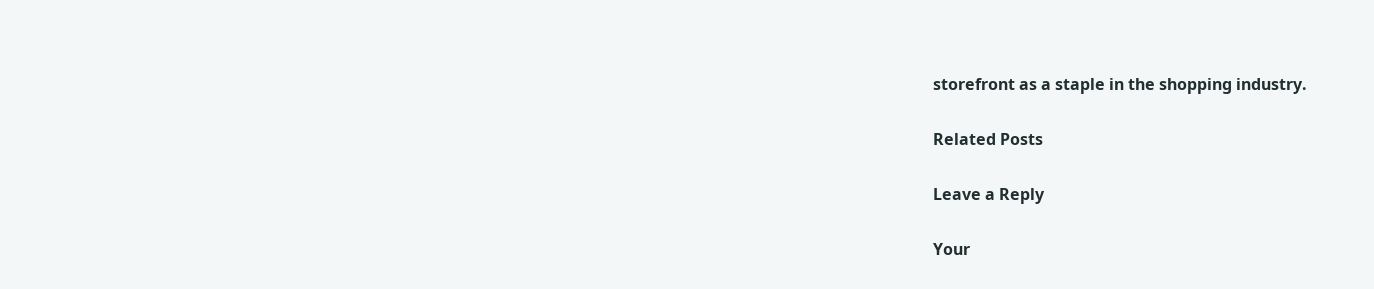storefront as a staple in the shopping industry.

Related Posts

Leave a Reply

Your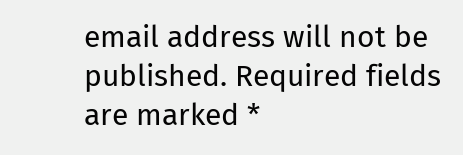email address will not be published. Required fields are marked *